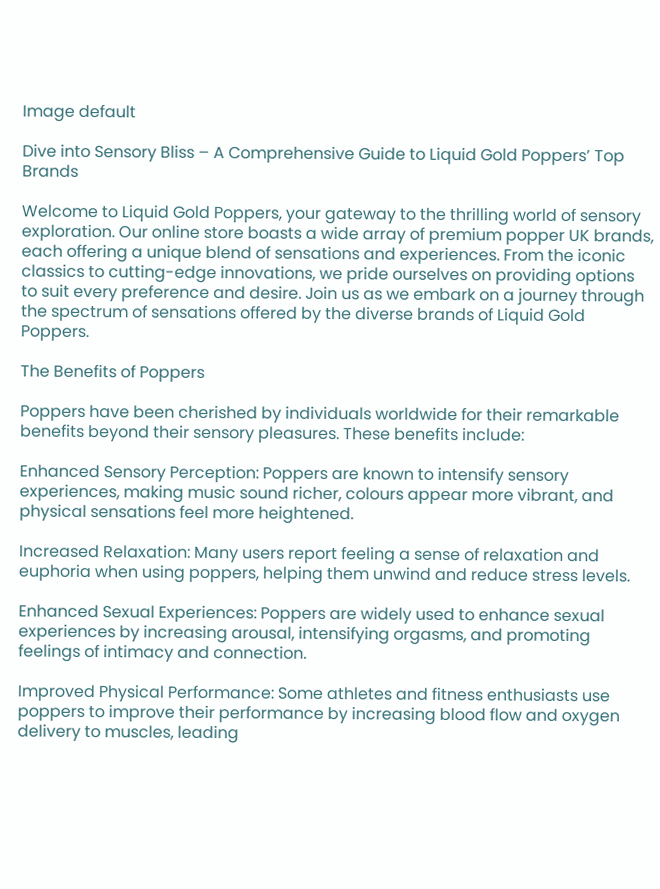Image default

Dive into Sensory Bliss – A Comprehensive Guide to Liquid Gold Poppers’ Top Brands

Welcome to Liquid Gold Poppers, your gateway to the thrilling world of sensory exploration. Our online store boasts a wide array of premium popper UK brands, each offering a unique blend of sensations and experiences. From the iconic classics to cutting-edge innovations, we pride ourselves on providing options to suit every preference and desire. Join us as we embark on a journey through the spectrum of sensations offered by the diverse brands of Liquid Gold Poppers.

The Benefits of Poppers

Poppers have been cherished by individuals worldwide for their remarkable benefits beyond their sensory pleasures. These benefits include:

Enhanced Sensory Perception: Poppers are known to intensify sensory experiences, making music sound richer, colours appear more vibrant, and physical sensations feel more heightened.

Increased Relaxation: Many users report feeling a sense of relaxation and euphoria when using poppers, helping them unwind and reduce stress levels.

Enhanced Sexual Experiences: Poppers are widely used to enhance sexual experiences by increasing arousal, intensifying orgasms, and promoting feelings of intimacy and connection.

Improved Physical Performance: Some athletes and fitness enthusiasts use poppers to improve their performance by increasing blood flow and oxygen delivery to muscles, leading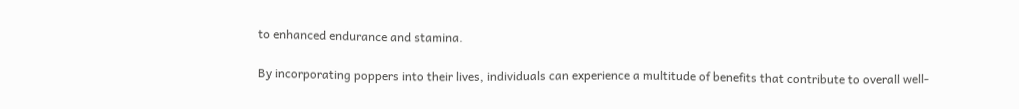to enhanced endurance and stamina.

By incorporating poppers into their lives, individuals can experience a multitude of benefits that contribute to overall well-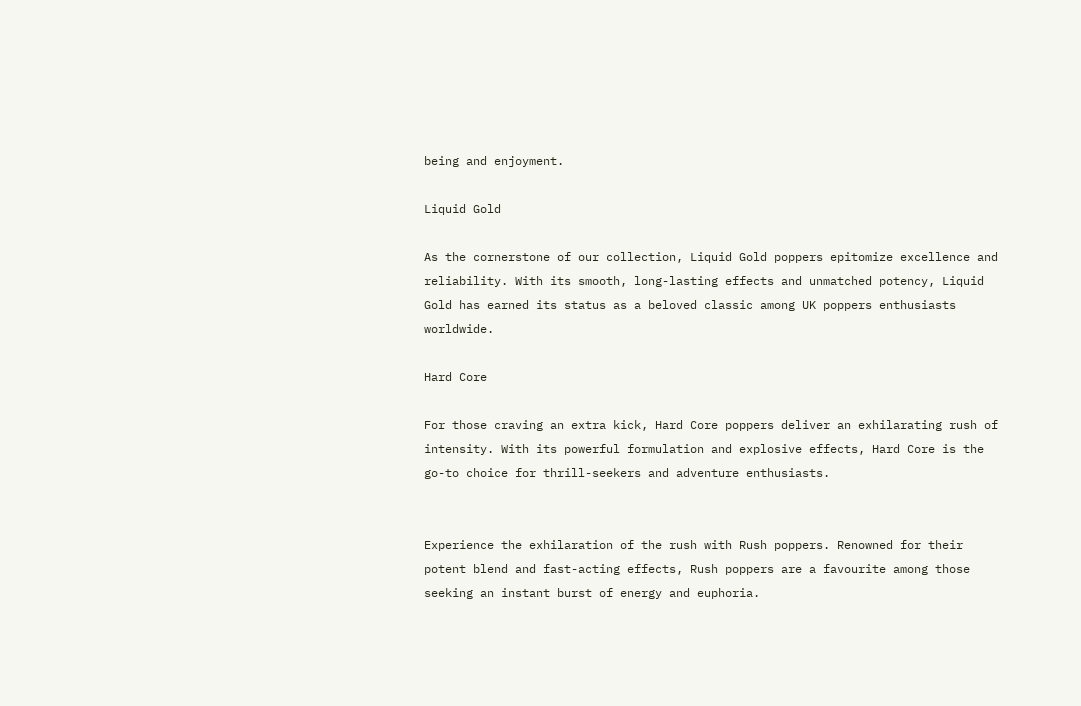being and enjoyment.

Liquid Gold

As the cornerstone of our collection, Liquid Gold poppers epitomize excellence and reliability. With its smooth, long-lasting effects and unmatched potency, Liquid Gold has earned its status as a beloved classic among UK poppers enthusiasts worldwide.

Hard Core

For those craving an extra kick, Hard Core poppers deliver an exhilarating rush of intensity. With its powerful formulation and explosive effects, Hard Core is the go-to choice for thrill-seekers and adventure enthusiasts.


Experience the exhilaration of the rush with Rush poppers. Renowned for their potent blend and fast-acting effects, Rush poppers are a favourite among those seeking an instant burst of energy and euphoria.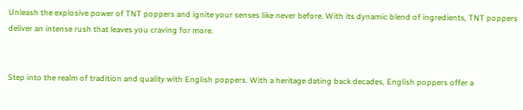Unleash the explosive power of TNT poppers and ignite your senses like never before. With its dynamic blend of ingredients, TNT poppers deliver an intense rush that leaves you craving for more.


Step into the realm of tradition and quality with English poppers. With a heritage dating back decades, English poppers offer a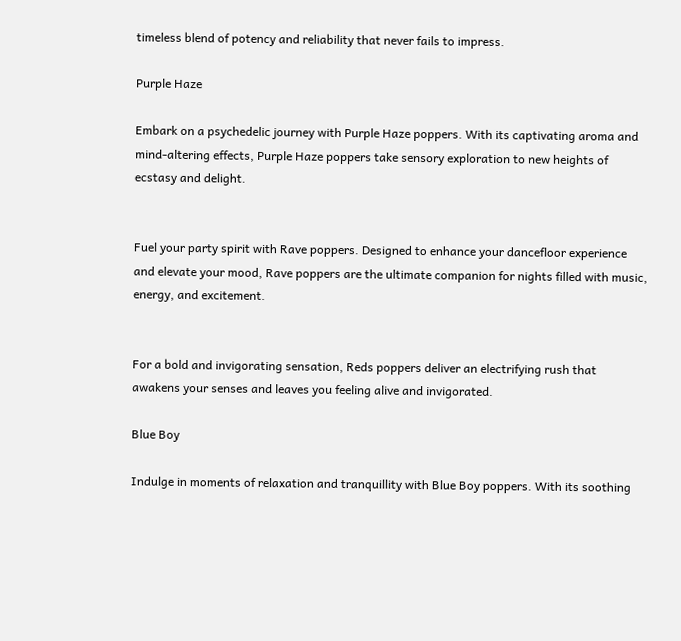timeless blend of potency and reliability that never fails to impress.

Purple Haze

Embark on a psychedelic journey with Purple Haze poppers. With its captivating aroma and mind-altering effects, Purple Haze poppers take sensory exploration to new heights of ecstasy and delight.


Fuel your party spirit with Rave poppers. Designed to enhance your dancefloor experience and elevate your mood, Rave poppers are the ultimate companion for nights filled with music, energy, and excitement.


For a bold and invigorating sensation, Reds poppers deliver an electrifying rush that awakens your senses and leaves you feeling alive and invigorated.

Blue Boy

Indulge in moments of relaxation and tranquillity with Blue Boy poppers. With its soothing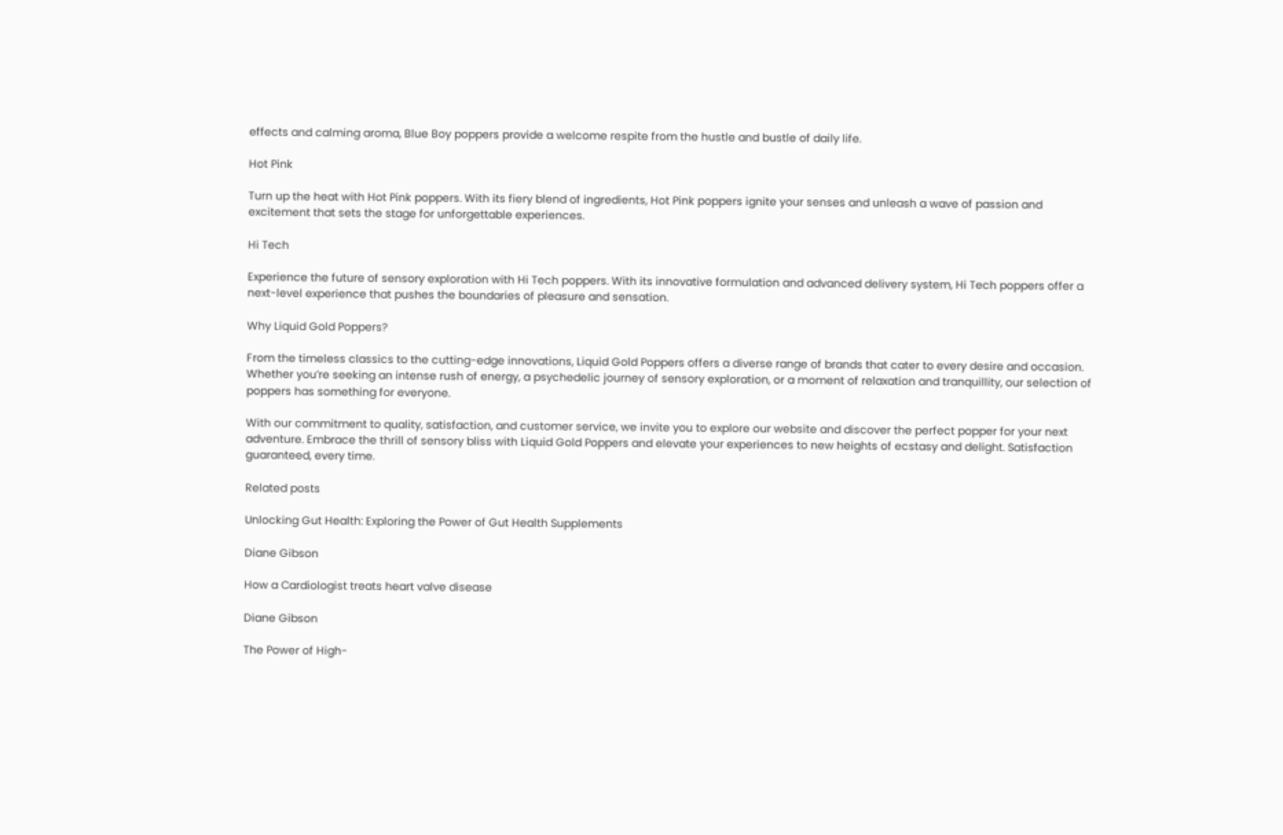effects and calming aroma, Blue Boy poppers provide a welcome respite from the hustle and bustle of daily life.

Hot Pink

Turn up the heat with Hot Pink poppers. With its fiery blend of ingredients, Hot Pink poppers ignite your senses and unleash a wave of passion and excitement that sets the stage for unforgettable experiences.

Hi Tech

Experience the future of sensory exploration with Hi Tech poppers. With its innovative formulation and advanced delivery system, Hi Tech poppers offer a next-level experience that pushes the boundaries of pleasure and sensation.

Why Liquid Gold Poppers?

From the timeless classics to the cutting-edge innovations, Liquid Gold Poppers offers a diverse range of brands that cater to every desire and occasion. Whether you’re seeking an intense rush of energy, a psychedelic journey of sensory exploration, or a moment of relaxation and tranquillity, our selection of poppers has something for everyone.

With our commitment to quality, satisfaction, and customer service, we invite you to explore our website and discover the perfect popper for your next adventure. Embrace the thrill of sensory bliss with Liquid Gold Poppers and elevate your experiences to new heights of ecstasy and delight. Satisfaction guaranteed, every time.

Related posts

Unlocking Gut Health: Exploring the Power of Gut Health Supplements

Diane Gibson

How a Cardiologist treats heart valve disease

Diane Gibson

The Power of High-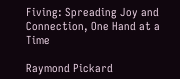Fiving: Spreading Joy and Connection, One Hand at a Time

Raymond Pickard